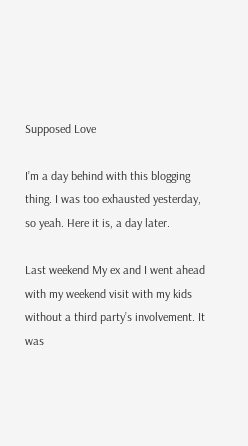Supposed Love

I’m a day behind with this blogging thing. I was too exhausted yesterday, so yeah. Here it is, a day later.

Last weekend My ex and I went ahead with my weekend visit with my kids without a third party’s involvement. It was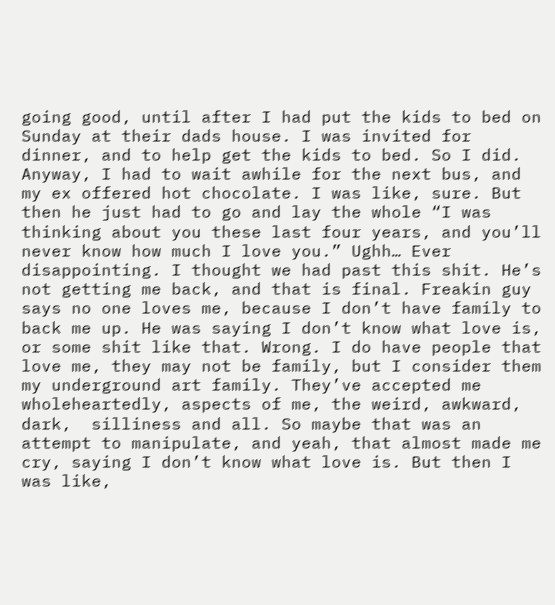going good, until after I had put the kids to bed on Sunday at their dads house. I was invited for dinner, and to help get the kids to bed. So I did. Anyway, I had to wait awhile for the next bus, and my ex offered hot chocolate. I was like, sure. But then he just had to go and lay the whole “I was thinking about you these last four years, and you’ll never know how much I love you.” Ughh… Ever disappointing. I thought we had past this shit. He’s not getting me back, and that is final. Freakin guy says no one loves me, because I don’t have family to back me up. He was saying I don’t know what love is, or some shit like that. Wrong. I do have people that love me, they may not be family, but I consider them my underground art family. They’ve accepted me wholeheartedly, aspects of me, the weird, awkward, dark,  silliness and all. So maybe that was an attempt to manipulate, and yeah, that almost made me cry, saying I don’t know what love is. But then I was like,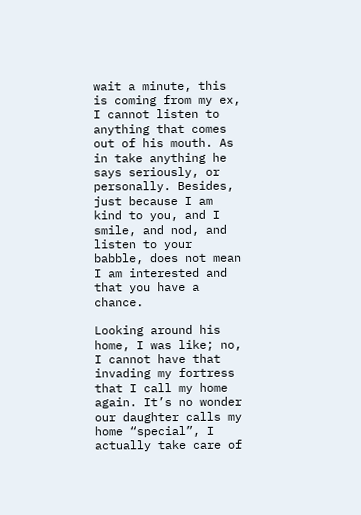wait a minute, this is coming from my ex, I cannot listen to anything that comes out of his mouth. As in take anything he says seriously, or personally. Besides, just because I am kind to you, and I smile, and nod, and listen to your babble, does not mean I am interested and that you have a chance.

Looking around his home, I was like; no, I cannot have that invading my fortress that I call my home again. It’s no wonder our daughter calls my home “special”, I actually take care of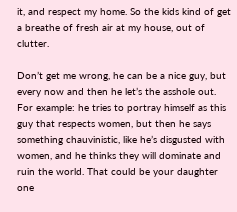it, and respect my home. So the kids kind of get a breathe of fresh air at my house, out of clutter.

Don’t get me wrong, he can be a nice guy, but every now and then he let’s the asshole out. For example: he tries to portray himself as this guy that respects women, but then he says something chauvinistic, like he’s disgusted with women, and he thinks they will dominate and ruin the world. That could be your daughter one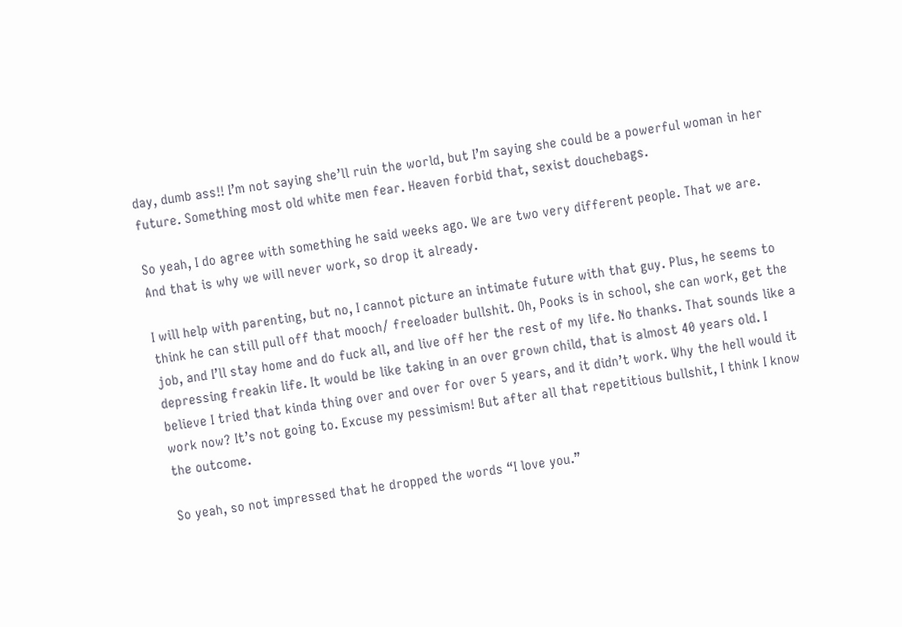day, dumb ass!! I’m not saying she’ll ruin the world, but I’m saying she could be a powerful woman in her future. Something most old white men fear. Heaven forbid that, sexist douchebags.

So yeah, I do agree with something he said weeks ago. We are two very different people. That we are. And that is why we will never work, so drop it already.

I will help with parenting, but no, I cannot picture an intimate future with that guy. Plus, he seems to think he can still pull off that mooch/ freeloader bullshit. Oh, Pooks is in school, she can work, get the job, and I’ll stay home and do fuck all, and live off her the rest of my life. No thanks. That sounds like a depressing freakin life. It would be like taking in an over grown child, that is almost 40 years old. I believe I tried that kinda thing over and over for over 5 years, and it didn’t work. Why the hell would it work now? It’s not going to. Excuse my pessimism! But after all that repetitious bullshit, I think I know the outcome.

So yeah, so not impressed that he dropped the words “I love you.”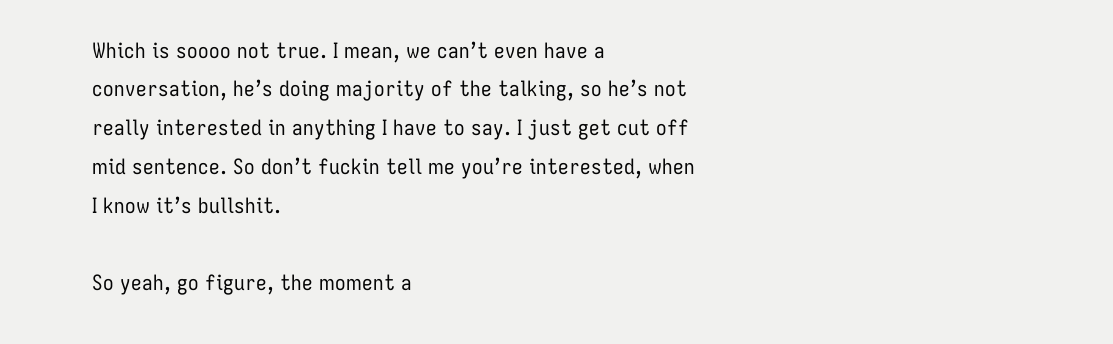Which is soooo not true. I mean, we can’t even have a conversation, he’s doing majority of the talking, so he’s not really interested in anything I have to say. I just get cut off mid sentence. So don’t fuckin tell me you’re interested, when I know it’s bullshit.

So yeah, go figure, the moment a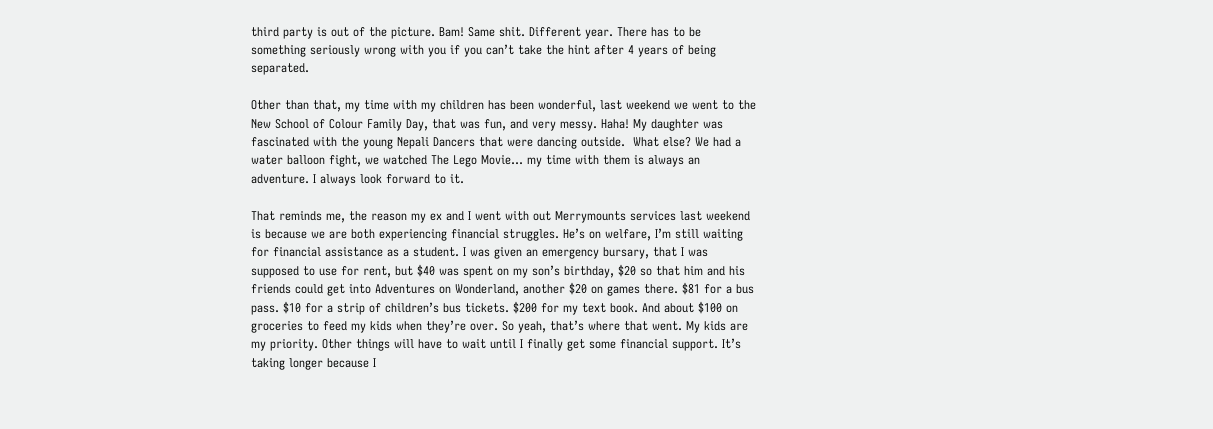third party is out of the picture. Bam! Same shit. Different year. There has to be something seriously wrong with you if you can’t take the hint after 4 years of being separated.

Other than that, my time with my children has been wonderful, last weekend we went to the New School of Colour Family Day, that was fun, and very messy. Haha! My daughter was fascinated with the young Nepali Dancers that were dancing outside.  What else? We had a water balloon fight, we watched The Lego Movie… my time with them is always an adventure. I always look forward to it.

That reminds me, the reason my ex and I went with out Merrymounts services last weekend is because we are both experiencing financial struggles. He’s on welfare, I’m still waiting for financial assistance as a student. I was given an emergency bursary, that I was supposed to use for rent, but $40 was spent on my son’s birthday, $20 so that him and his friends could get into Adventures on Wonderland, another $20 on games there. $81 for a bus pass. $10 for a strip of children’s bus tickets. $200 for my text book. And about $100 on groceries to feed my kids when they’re over. So yeah, that’s where that went. My kids are my priority. Other things will have to wait until I finally get some financial support. It’s taking longer because I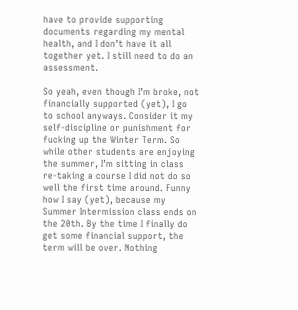have to provide supporting documents regarding my mental health, and I don’t have it all together yet. I still need to do an assessment.

So yeah, even though I’m broke, not financially supported (yet), I go to school anyways. Consider it my self-discipline or punishment for fucking up the Winter Term. So while other students are enjoying the summer, I’m sitting in class re-taking a course I did not do so well the first time around. Funny how I say (yet), because my Summer Intermission class ends on the 20th. By the time I finally do get some financial support, the term will be over. Nothing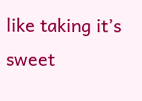like taking it’s sweet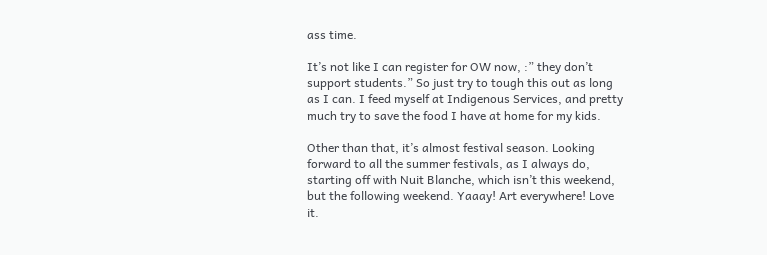ass time.

It’s not like I can register for OW now, :” they don’t support students.” So just try to tough this out as long as I can. I feed myself at Indigenous Services, and pretty much try to save the food I have at home for my kids.

Other than that, it’s almost festival season. Looking forward to all the summer festivals, as I always do, starting off with Nuit Blanche, which isn’t this weekend, but the following weekend. Yaaay! Art everywhere! Love it.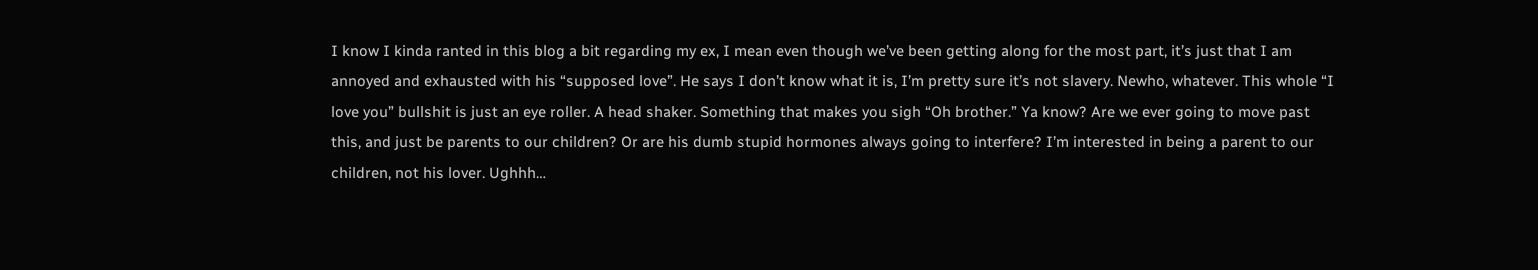I know I kinda ranted in this blog a bit regarding my ex, I mean even though we’ve been getting along for the most part, it’s just that I am annoyed and exhausted with his “supposed love”. He says I don’t know what it is, I’m pretty sure it’s not slavery. Newho, whatever. This whole “I love you” bullshit is just an eye roller. A head shaker. Something that makes you sigh “Oh brother.” Ya know? Are we ever going to move past this, and just be parents to our children? Or are his dumb stupid hormones always going to interfere? I’m interested in being a parent to our children, not his lover. Ughhh…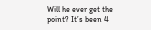Will he ever get the point? It’s been 4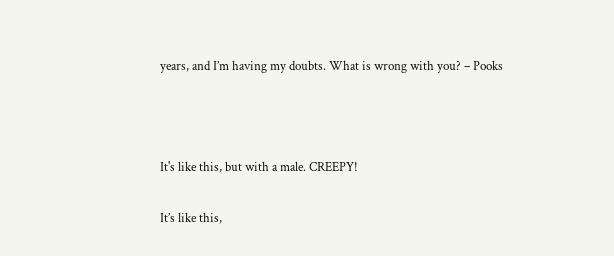years, and I’m having my doubts. What is wrong with you? – Pooks



It's like this, but with a male. CREEPY!

It’s like this,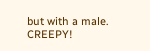but with a male. CREEPY!